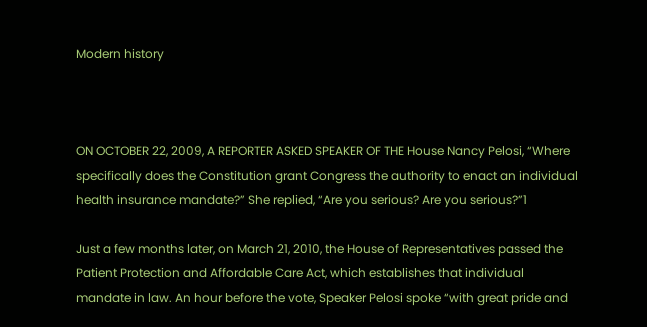Modern history



ON OCTOBER 22, 2009, A REPORTER ASKED SPEAKER OF THE House Nancy Pelosi, “Where specifically does the Constitution grant Congress the authority to enact an individual health insurance mandate?” She replied, “Are you serious? Are you serious?”1

Just a few months later, on March 21, 2010, the House of Representatives passed the Patient Protection and Affordable Care Act, which establishes that individual mandate in law. An hour before the vote, Speaker Pelosi spoke “with great pride and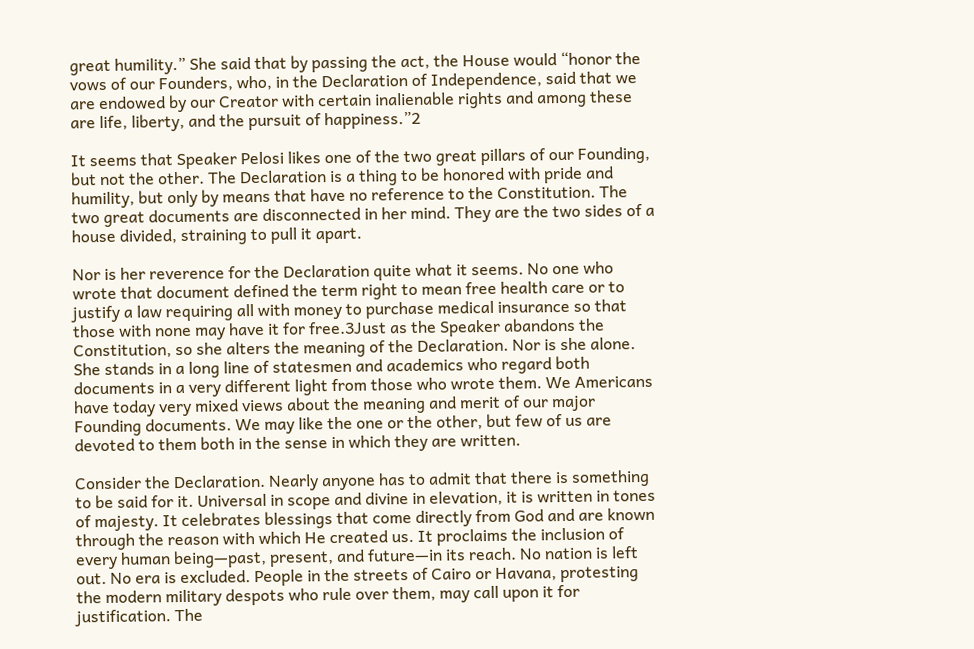great humility.” She said that by passing the act, the House would “honor the vows of our Founders, who, in the Declaration of Independence, said that we are endowed by our Creator with certain inalienable rights and among these are life, liberty, and the pursuit of happiness.”2

It seems that Speaker Pelosi likes one of the two great pillars of our Founding, but not the other. The Declaration is a thing to be honored with pride and humility, but only by means that have no reference to the Constitution. The two great documents are disconnected in her mind. They are the two sides of a house divided, straining to pull it apart.

Nor is her reverence for the Declaration quite what it seems. No one who wrote that document defined the term right to mean free health care or to justify a law requiring all with money to purchase medical insurance so that those with none may have it for free.3Just as the Speaker abandons the Constitution, so she alters the meaning of the Declaration. Nor is she alone. She stands in a long line of statesmen and academics who regard both documents in a very different light from those who wrote them. We Americans have today very mixed views about the meaning and merit of our major Founding documents. We may like the one or the other, but few of us are devoted to them both in the sense in which they are written.

Consider the Declaration. Nearly anyone has to admit that there is something to be said for it. Universal in scope and divine in elevation, it is written in tones of majesty. It celebrates blessings that come directly from God and are known through the reason with which He created us. It proclaims the inclusion of every human being—past, present, and future—in its reach. No nation is left out. No era is excluded. People in the streets of Cairo or Havana, protesting the modern military despots who rule over them, may call upon it for justification. The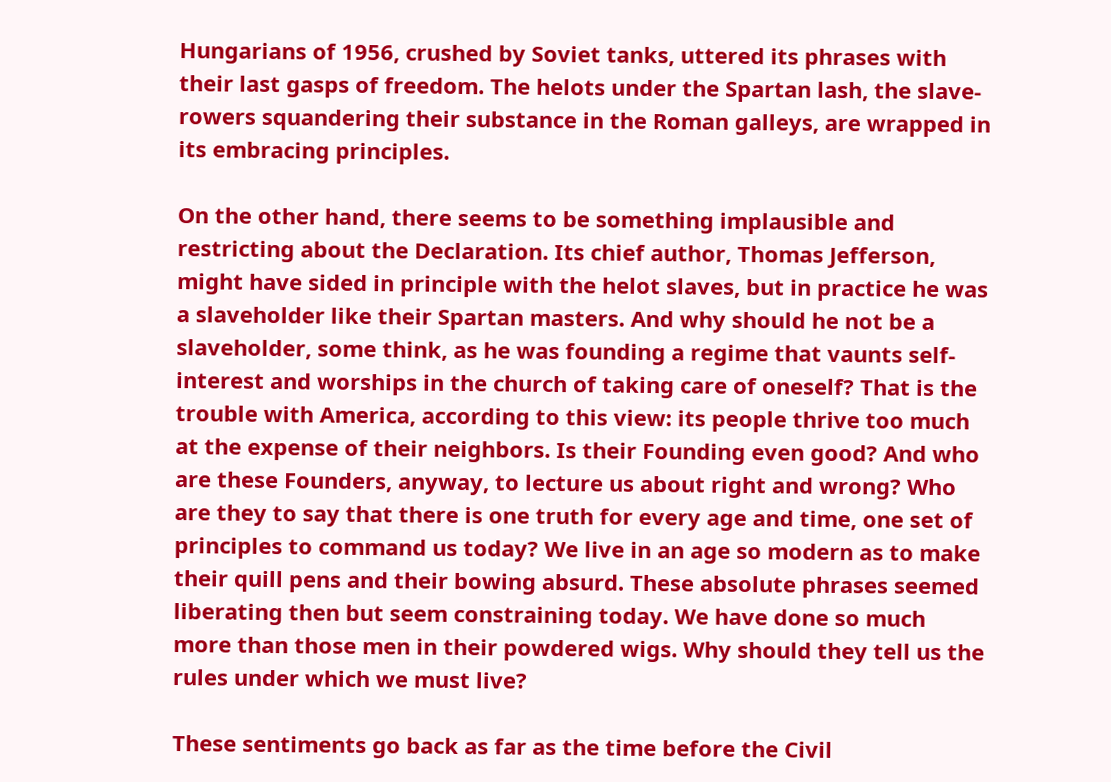Hungarians of 1956, crushed by Soviet tanks, uttered its phrases with their last gasps of freedom. The helots under the Spartan lash, the slave-rowers squandering their substance in the Roman galleys, are wrapped in its embracing principles.

On the other hand, there seems to be something implausible and restricting about the Declaration. Its chief author, Thomas Jefferson, might have sided in principle with the helot slaves, but in practice he was a slaveholder like their Spartan masters. And why should he not be a slaveholder, some think, as he was founding a regime that vaunts self-interest and worships in the church of taking care of oneself? That is the trouble with America, according to this view: its people thrive too much at the expense of their neighbors. Is their Founding even good? And who are these Founders, anyway, to lecture us about right and wrong? Who are they to say that there is one truth for every age and time, one set of principles to command us today? We live in an age so modern as to make their quill pens and their bowing absurd. These absolute phrases seemed liberating then but seem constraining today. We have done so much more than those men in their powdered wigs. Why should they tell us the rules under which we must live?

These sentiments go back as far as the time before the Civil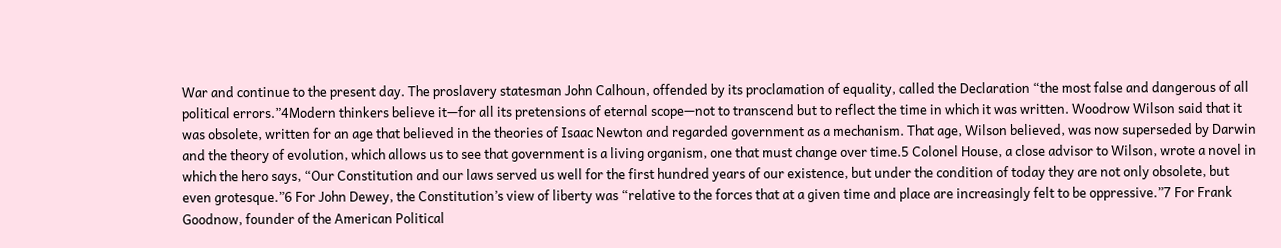War and continue to the present day. The proslavery statesman John Calhoun, offended by its proclamation of equality, called the Declaration “the most false and dangerous of all political errors.”4Modern thinkers believe it—for all its pretensions of eternal scope—not to transcend but to reflect the time in which it was written. Woodrow Wilson said that it was obsolete, written for an age that believed in the theories of Isaac Newton and regarded government as a mechanism. That age, Wilson believed, was now superseded by Darwin and the theory of evolution, which allows us to see that government is a living organism, one that must change over time.5 Colonel House, a close advisor to Wilson, wrote a novel in which the hero says, “Our Constitution and our laws served us well for the first hundred years of our existence, but under the condition of today they are not only obsolete, but even grotesque.”6 For John Dewey, the Constitution’s view of liberty was “relative to the forces that at a given time and place are increasingly felt to be oppressive.”7 For Frank Goodnow, founder of the American Political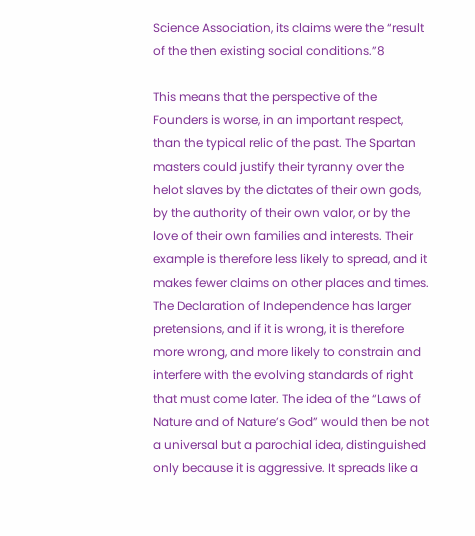Science Association, its claims were the “result of the then existing social conditions.”8

This means that the perspective of the Founders is worse, in an important respect, than the typical relic of the past. The Spartan masters could justify their tyranny over the helot slaves by the dictates of their own gods, by the authority of their own valor, or by the love of their own families and interests. Their example is therefore less likely to spread, and it makes fewer claims on other places and times. The Declaration of Independence has larger pretensions, and if it is wrong, it is therefore more wrong, and more likely to constrain and interfere with the evolving standards of right that must come later. The idea of the “Laws of Nature and of Nature’s God” would then be not a universal but a parochial idea, distinguished only because it is aggressive. It spreads like a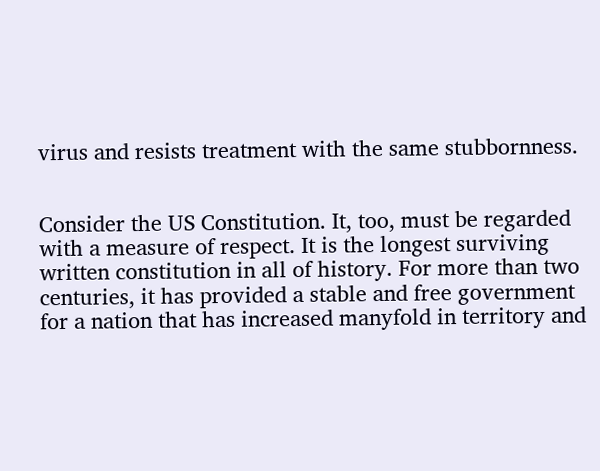virus and resists treatment with the same stubbornness.


Consider the US Constitution. It, too, must be regarded with a measure of respect. It is the longest surviving written constitution in all of history. For more than two centuries, it has provided a stable and free government for a nation that has increased manyfold in territory and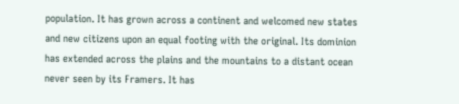population. It has grown across a continent and welcomed new states and new citizens upon an equal footing with the original. Its dominion has extended across the plains and the mountains to a distant ocean never seen by its Framers. It has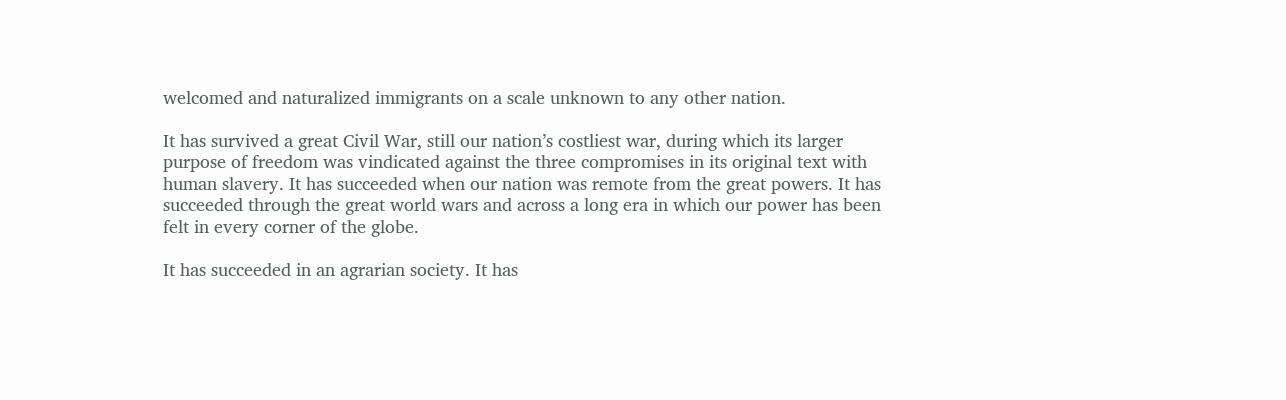welcomed and naturalized immigrants on a scale unknown to any other nation.

It has survived a great Civil War, still our nation’s costliest war, during which its larger purpose of freedom was vindicated against the three compromises in its original text with human slavery. It has succeeded when our nation was remote from the great powers. It has succeeded through the great world wars and across a long era in which our power has been felt in every corner of the globe.

It has succeeded in an agrarian society. It has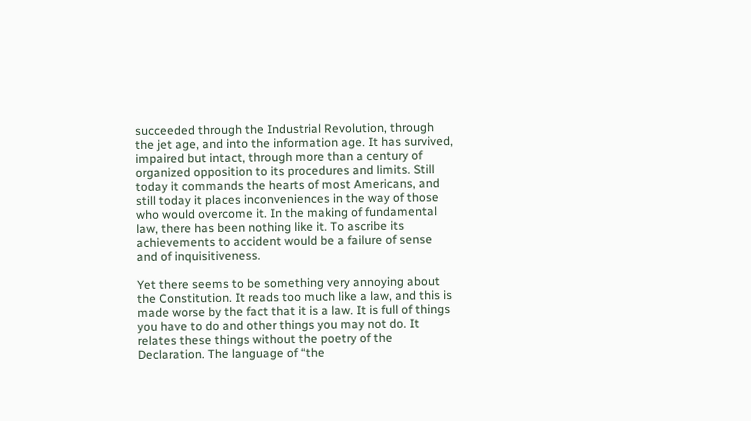succeeded through the Industrial Revolution, through the jet age, and into the information age. It has survived, impaired but intact, through more than a century of organized opposition to its procedures and limits. Still today it commands the hearts of most Americans, and still today it places inconveniences in the way of those who would overcome it. In the making of fundamental law, there has been nothing like it. To ascribe its achievements to accident would be a failure of sense and of inquisitiveness.

Yet there seems to be something very annoying about the Constitution. It reads too much like a law, and this is made worse by the fact that it is a law. It is full of things you have to do and other things you may not do. It relates these things without the poetry of the Declaration. The language of “the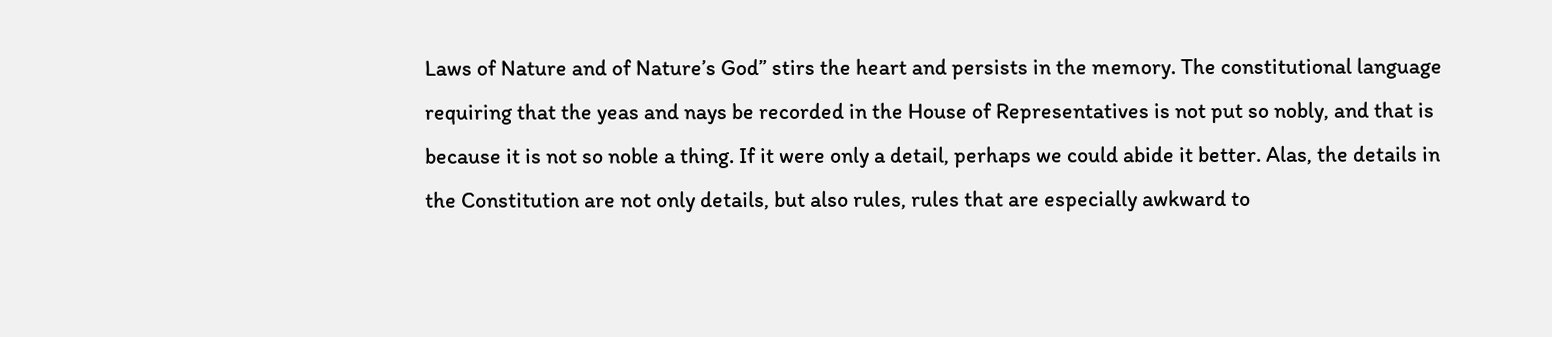Laws of Nature and of Nature’s God” stirs the heart and persists in the memory. The constitutional language requiring that the yeas and nays be recorded in the House of Representatives is not put so nobly, and that is because it is not so noble a thing. If it were only a detail, perhaps we could abide it better. Alas, the details in the Constitution are not only details, but also rules, rules that are especially awkward to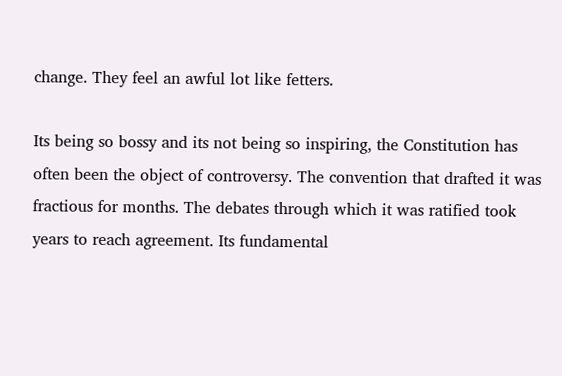change. They feel an awful lot like fetters.

Its being so bossy and its not being so inspiring, the Constitution has often been the object of controversy. The convention that drafted it was fractious for months. The debates through which it was ratified took years to reach agreement. Its fundamental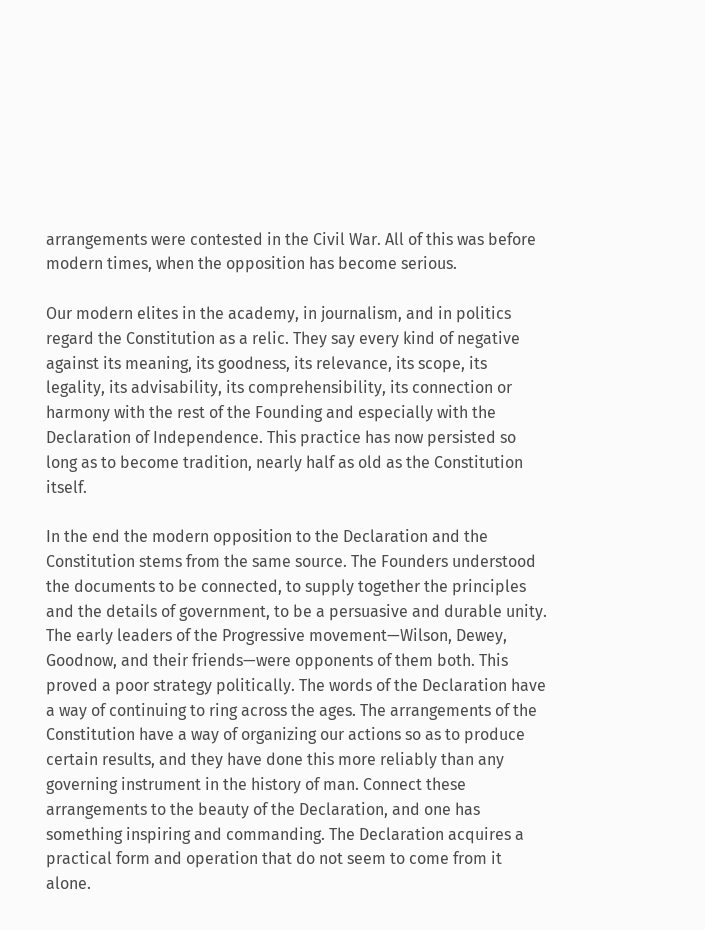arrangements were contested in the Civil War. All of this was before modern times, when the opposition has become serious.

Our modern elites in the academy, in journalism, and in politics regard the Constitution as a relic. They say every kind of negative against its meaning, its goodness, its relevance, its scope, its legality, its advisability, its comprehensibility, its connection or harmony with the rest of the Founding and especially with the Declaration of Independence. This practice has now persisted so long as to become tradition, nearly half as old as the Constitution itself.

In the end the modern opposition to the Declaration and the Constitution stems from the same source. The Founders understood the documents to be connected, to supply together the principles and the details of government, to be a persuasive and durable unity. The early leaders of the Progressive movement—Wilson, Dewey, Goodnow, and their friends—were opponents of them both. This proved a poor strategy politically. The words of the Declaration have a way of continuing to ring across the ages. The arrangements of the Constitution have a way of organizing our actions so as to produce certain results, and they have done this more reliably than any governing instrument in the history of man. Connect these arrangements to the beauty of the Declaration, and one has something inspiring and commanding. The Declaration acquires a practical form and operation that do not seem to come from it alone.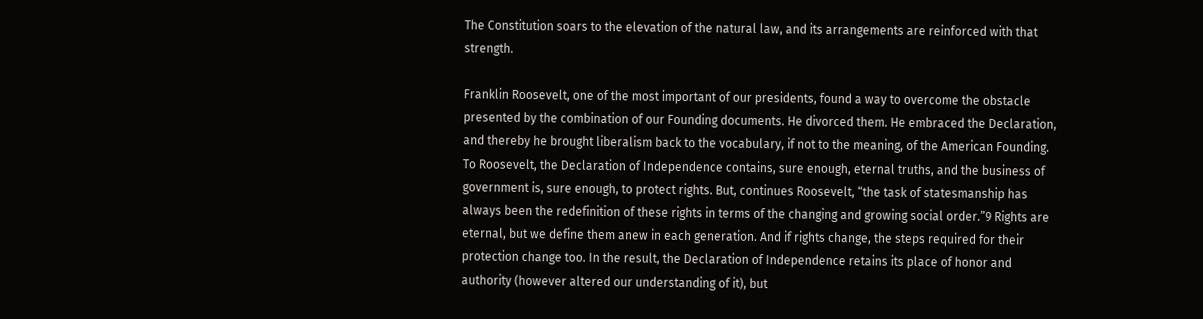The Constitution soars to the elevation of the natural law, and its arrangements are reinforced with that strength.

Franklin Roosevelt, one of the most important of our presidents, found a way to overcome the obstacle presented by the combination of our Founding documents. He divorced them. He embraced the Declaration, and thereby he brought liberalism back to the vocabulary, if not to the meaning, of the American Founding. To Roosevelt, the Declaration of Independence contains, sure enough, eternal truths, and the business of government is, sure enough, to protect rights. But, continues Roosevelt, “the task of statesmanship has always been the redefinition of these rights in terms of the changing and growing social order.”9 Rights are eternal, but we define them anew in each generation. And if rights change, the steps required for their protection change too. In the result, the Declaration of Independence retains its place of honor and authority (however altered our understanding of it), but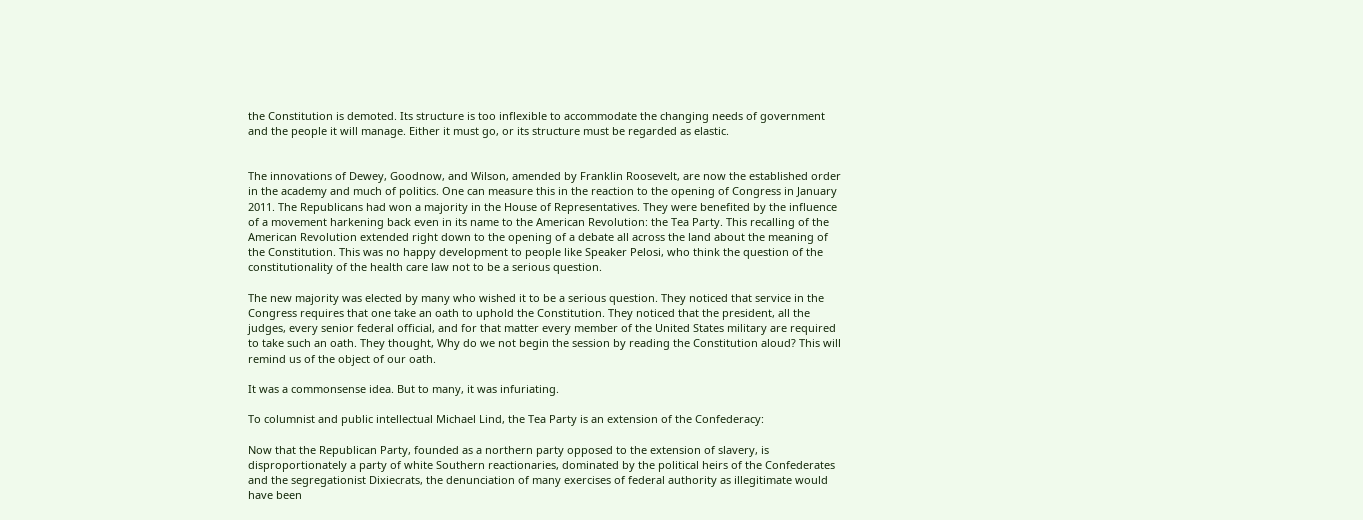the Constitution is demoted. Its structure is too inflexible to accommodate the changing needs of government and the people it will manage. Either it must go, or its structure must be regarded as elastic.


The innovations of Dewey, Goodnow, and Wilson, amended by Franklin Roosevelt, are now the established order in the academy and much of politics. One can measure this in the reaction to the opening of Congress in January 2011. The Republicans had won a majority in the House of Representatives. They were benefited by the influence of a movement harkening back even in its name to the American Revolution: the Tea Party. This recalling of the American Revolution extended right down to the opening of a debate all across the land about the meaning of the Constitution. This was no happy development to people like Speaker Pelosi, who think the question of the constitutionality of the health care law not to be a serious question.

The new majority was elected by many who wished it to be a serious question. They noticed that service in the Congress requires that one take an oath to uphold the Constitution. They noticed that the president, all the judges, every senior federal official, and for that matter every member of the United States military are required to take such an oath. They thought, Why do we not begin the session by reading the Constitution aloud? This will remind us of the object of our oath.

It was a commonsense idea. But to many, it was infuriating.

To columnist and public intellectual Michael Lind, the Tea Party is an extension of the Confederacy:

Now that the Republican Party, founded as a northern party opposed to the extension of slavery, is disproportionately a party of white Southern reactionaries, dominated by the political heirs of the Confederates and the segregationist Dixiecrats, the denunciation of many exercises of federal authority as illegitimate would have been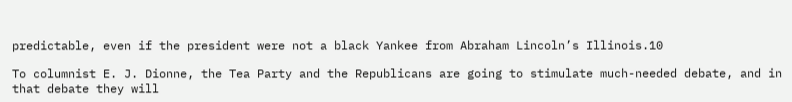predictable, even if the president were not a black Yankee from Abraham Lincoln’s Illinois.10

To columnist E. J. Dionne, the Tea Party and the Republicans are going to stimulate much-needed debate, and in that debate they will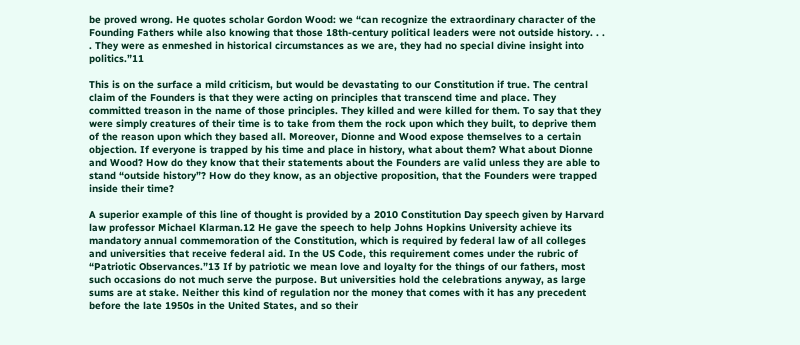be proved wrong. He quotes scholar Gordon Wood: we “can recognize the extraordinary character of the Founding Fathers while also knowing that those 18th-century political leaders were not outside history. . . . They were as enmeshed in historical circumstances as we are, they had no special divine insight into politics.”11

This is on the surface a mild criticism, but would be devastating to our Constitution if true. The central claim of the Founders is that they were acting on principles that transcend time and place. They committed treason in the name of those principles. They killed and were killed for them. To say that they were simply creatures of their time is to take from them the rock upon which they built, to deprive them of the reason upon which they based all. Moreover, Dionne and Wood expose themselves to a certain objection. If everyone is trapped by his time and place in history, what about them? What about Dionne and Wood? How do they know that their statements about the Founders are valid unless they are able to stand “outside history”? How do they know, as an objective proposition, that the Founders were trapped inside their time?

A superior example of this line of thought is provided by a 2010 Constitution Day speech given by Harvard law professor Michael Klarman.12 He gave the speech to help Johns Hopkins University achieve its mandatory annual commemoration of the Constitution, which is required by federal law of all colleges and universities that receive federal aid. In the US Code, this requirement comes under the rubric of “Patriotic Observances.”13 If by patriotic we mean love and loyalty for the things of our fathers, most such occasions do not much serve the purpose. But universities hold the celebrations anyway, as large sums are at stake. Neither this kind of regulation nor the money that comes with it has any precedent before the late 1950s in the United States, and so their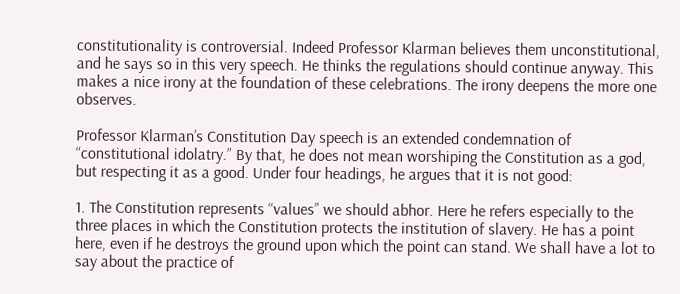constitutionality is controversial. Indeed Professor Klarman believes them unconstitutional, and he says so in this very speech. He thinks the regulations should continue anyway. This makes a nice irony at the foundation of these celebrations. The irony deepens the more one observes.

Professor Klarman’s Constitution Day speech is an extended condemnation of “constitutional idolatry.” By that, he does not mean worshiping the Constitution as a god, but respecting it as a good. Under four headings, he argues that it is not good:

1. The Constitution represents “values” we should abhor. Here he refers especially to the three places in which the Constitution protects the institution of slavery. He has a point here, even if he destroys the ground upon which the point can stand. We shall have a lot to say about the practice of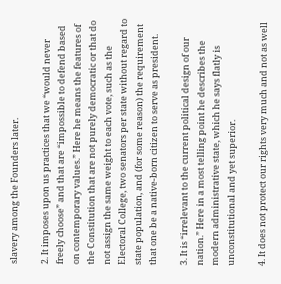slavery among the Founders later.

2. It imposes upon us practices that we “would never freely choose” and that are “impossible to defend based on contemporary values.” Here he means the features of the Constitution that are not purely democratic or that do not assign the same weight to each vote, such as the Electoral College, two senators per state without regard to state population, and (for some reason) the requirement that one be a native-born citizen to serve as president.

3. It is “irrelevant to the current political design of our nation.” Here in a most telling point he describes the modern administrative state, which he says flatly is unconstitutional and yet superior.

4. It does not protect our rights very much and not as well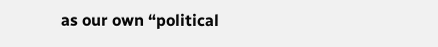as our own “political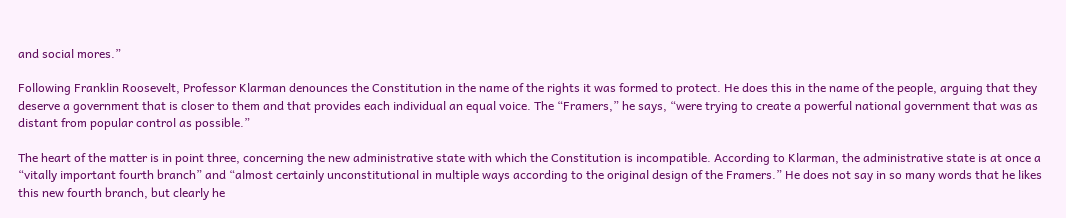and social mores.”

Following Franklin Roosevelt, Professor Klarman denounces the Constitution in the name of the rights it was formed to protect. He does this in the name of the people, arguing that they deserve a government that is closer to them and that provides each individual an equal voice. The “Framers,” he says, “were trying to create a powerful national government that was as distant from popular control as possible.”

The heart of the matter is in point three, concerning the new administrative state with which the Constitution is incompatible. According to Klarman, the administrative state is at once a “vitally important fourth branch” and “almost certainly unconstitutional in multiple ways according to the original design of the Framers.” He does not say in so many words that he likes this new fourth branch, but clearly he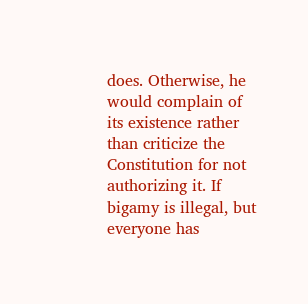does. Otherwise, he would complain of its existence rather than criticize the Constitution for not authorizing it. If bigamy is illegal, but everyone has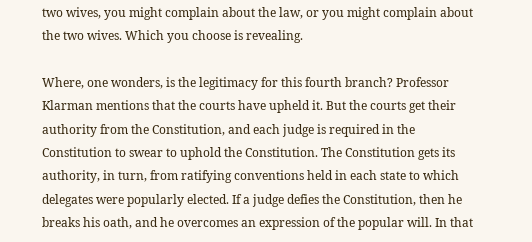two wives, you might complain about the law, or you might complain about the two wives. Which you choose is revealing.

Where, one wonders, is the legitimacy for this fourth branch? Professor Klarman mentions that the courts have upheld it. But the courts get their authority from the Constitution, and each judge is required in the Constitution to swear to uphold the Constitution. The Constitution gets its authority, in turn, from ratifying conventions held in each state to which delegates were popularly elected. If a judge defies the Constitution, then he breaks his oath, and he overcomes an expression of the popular will. In that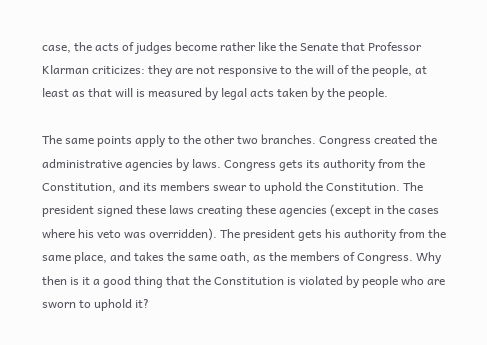case, the acts of judges become rather like the Senate that Professor Klarman criticizes: they are not responsive to the will of the people, at least as that will is measured by legal acts taken by the people.

The same points apply to the other two branches. Congress created the administrative agencies by laws. Congress gets its authority from the Constitution, and its members swear to uphold the Constitution. The president signed these laws creating these agencies (except in the cases where his veto was overridden). The president gets his authority from the same place, and takes the same oath, as the members of Congress. Why then is it a good thing that the Constitution is violated by people who are sworn to uphold it?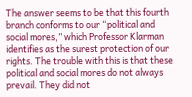The answer seems to be that this fourth branch conforms to our “political and social mores,” which Professor Klarman identifies as the surest protection of our rights. The trouble with this is that these political and social mores do not always prevail. They did not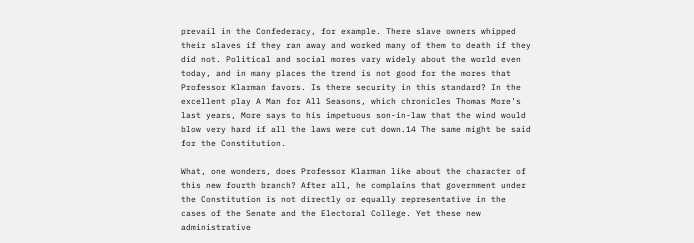prevail in the Confederacy, for example. There slave owners whipped their slaves if they ran away and worked many of them to death if they did not. Political and social mores vary widely about the world even today, and in many places the trend is not good for the mores that Professor Klarman favors. Is there security in this standard? In the excellent play A Man for All Seasons, which chronicles Thomas More’s last years, More says to his impetuous son-in-law that the wind would blow very hard if all the laws were cut down.14 The same might be said for the Constitution.

What, one wonders, does Professor Klarman like about the character of this new fourth branch? After all, he complains that government under the Constitution is not directly or equally representative in the cases of the Senate and the Electoral College. Yet these new administrative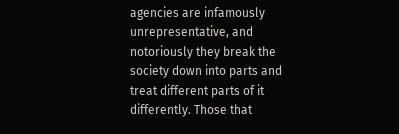agencies are infamously unrepresentative, and notoriously they break the society down into parts and treat different parts of it differently. Those that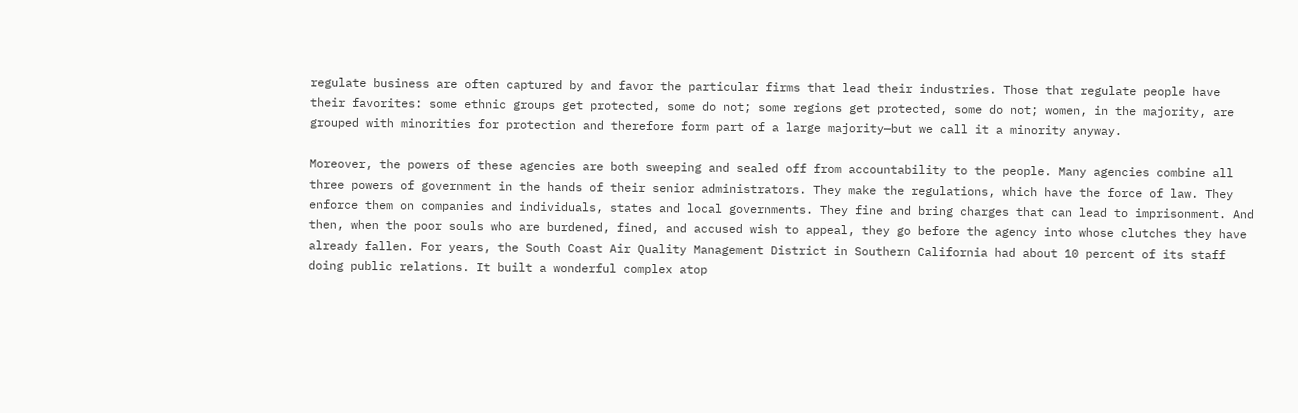regulate business are often captured by and favor the particular firms that lead their industries. Those that regulate people have their favorites: some ethnic groups get protected, some do not; some regions get protected, some do not; women, in the majority, are grouped with minorities for protection and therefore form part of a large majority—but we call it a minority anyway.

Moreover, the powers of these agencies are both sweeping and sealed off from accountability to the people. Many agencies combine all three powers of government in the hands of their senior administrators. They make the regulations, which have the force of law. They enforce them on companies and individuals, states and local governments. They fine and bring charges that can lead to imprisonment. And then, when the poor souls who are burdened, fined, and accused wish to appeal, they go before the agency into whose clutches they have already fallen. For years, the South Coast Air Quality Management District in Southern California had about 10 percent of its staff doing public relations. It built a wonderful complex atop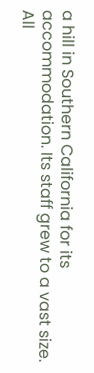a hill in Southern California for its accommodation. Its staff grew to a vast size. All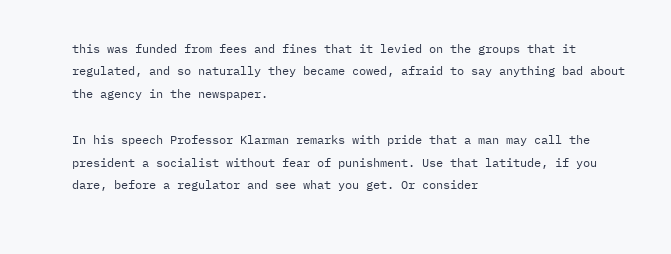this was funded from fees and fines that it levied on the groups that it regulated, and so naturally they became cowed, afraid to say anything bad about the agency in the newspaper.

In his speech Professor Klarman remarks with pride that a man may call the president a socialist without fear of punishment. Use that latitude, if you dare, before a regulator and see what you get. Or consider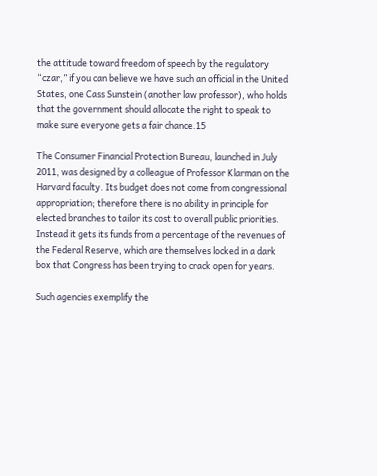the attitude toward freedom of speech by the regulatory “czar,” if you can believe we have such an official in the United States, one Cass Sunstein (another law professor), who holds that the government should allocate the right to speak to make sure everyone gets a fair chance.15

The Consumer Financial Protection Bureau, launched in July 2011, was designed by a colleague of Professor Klarman on the Harvard faculty. Its budget does not come from congressional appropriation; therefore there is no ability in principle for elected branches to tailor its cost to overall public priorities. Instead it gets its funds from a percentage of the revenues of the Federal Reserve, which are themselves locked in a dark box that Congress has been trying to crack open for years.

Such agencies exemplify the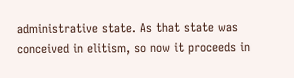administrative state. As that state was conceived in elitism, so now it proceeds in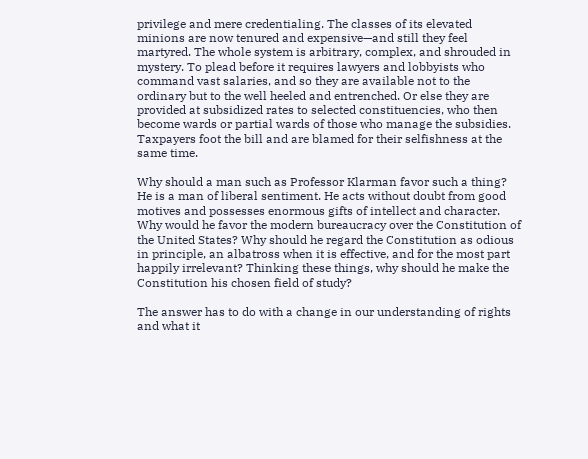privilege and mere credentialing. The classes of its elevated minions are now tenured and expensive—and still they feel martyred. The whole system is arbitrary, complex, and shrouded in mystery. To plead before it requires lawyers and lobbyists who command vast salaries, and so they are available not to the ordinary but to the well heeled and entrenched. Or else they are provided at subsidized rates to selected constituencies, who then become wards or partial wards of those who manage the subsidies. Taxpayers foot the bill and are blamed for their selfishness at the same time.

Why should a man such as Professor Klarman favor such a thing? He is a man of liberal sentiment. He acts without doubt from good motives and possesses enormous gifts of intellect and character. Why would he favor the modern bureaucracy over the Constitution of the United States? Why should he regard the Constitution as odious in principle, an albatross when it is effective, and for the most part happily irrelevant? Thinking these things, why should he make the Constitution his chosen field of study?

The answer has to do with a change in our understanding of rights and what it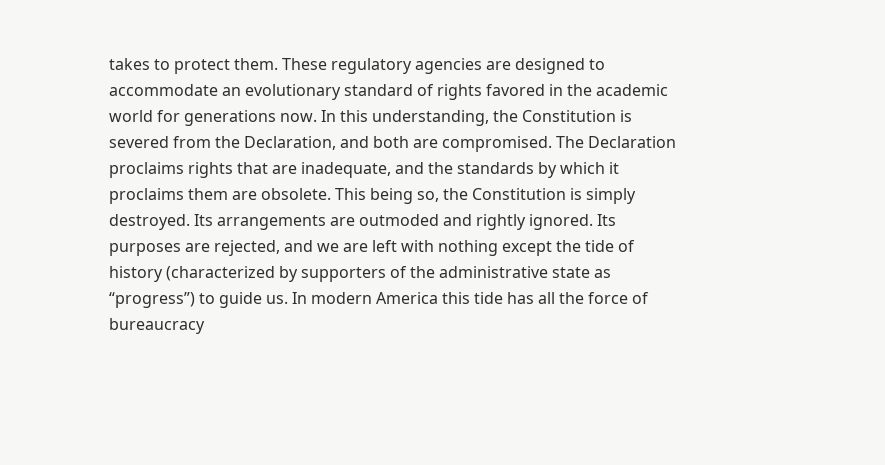takes to protect them. These regulatory agencies are designed to accommodate an evolutionary standard of rights favored in the academic world for generations now. In this understanding, the Constitution is severed from the Declaration, and both are compromised. The Declaration proclaims rights that are inadequate, and the standards by which it proclaims them are obsolete. This being so, the Constitution is simply destroyed. Its arrangements are outmoded and rightly ignored. Its purposes are rejected, and we are left with nothing except the tide of history (characterized by supporters of the administrative state as “progress”) to guide us. In modern America this tide has all the force of bureaucracy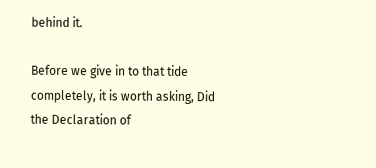behind it.

Before we give in to that tide completely, it is worth asking, Did the Declaration of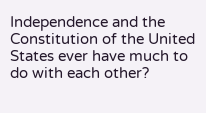Independence and the Constitution of the United States ever have much to do with each other?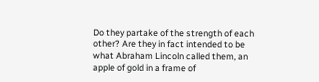Do they partake of the strength of each other? Are they in fact intended to be what Abraham Lincoln called them, an apple of gold in a frame of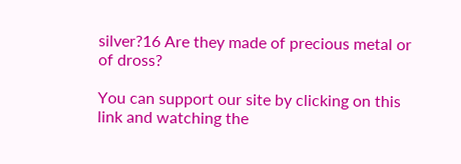silver?16 Are they made of precious metal or of dross?

You can support our site by clicking on this link and watching the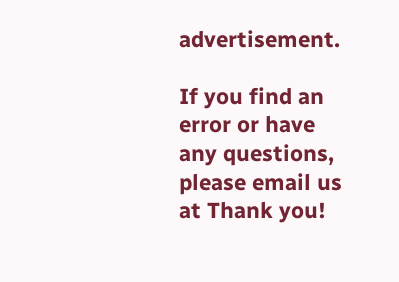advertisement.

If you find an error or have any questions, please email us at Thank you!